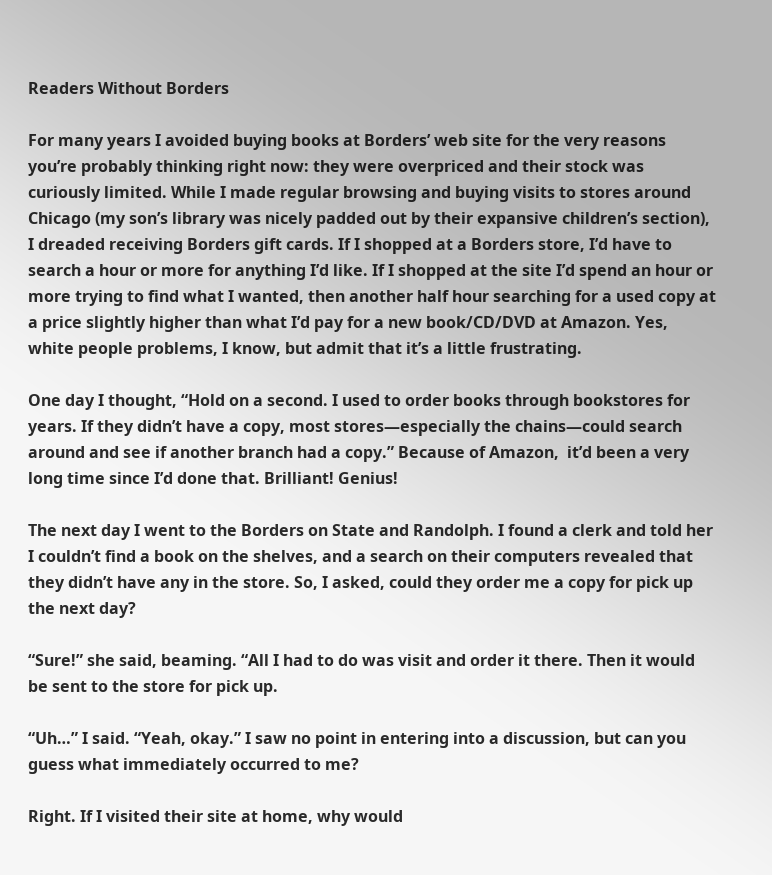Readers Without Borders

For many years I avoided buying books at Borders’ web site for the very reasons you’re probably thinking right now: they were overpriced and their stock was curiously limited. While I made regular browsing and buying visits to stores around Chicago (my son’s library was nicely padded out by their expansive children’s section), I dreaded receiving Borders gift cards. If I shopped at a Borders store, I’d have to search a hour or more for anything I’d like. If I shopped at the site I’d spend an hour or more trying to find what I wanted, then another half hour searching for a used copy at a price slightly higher than what I’d pay for a new book/CD/DVD at Amazon. Yes, white people problems, I know, but admit that it’s a little frustrating.

One day I thought, “Hold on a second. I used to order books through bookstores for years. If they didn’t have a copy, most stores—especially the chains—could search around and see if another branch had a copy.” Because of Amazon,  it’d been a very long time since I’d done that. Brilliant! Genius!

The next day I went to the Borders on State and Randolph. I found a clerk and told her I couldn’t find a book on the shelves, and a search on their computers revealed that they didn’t have any in the store. So, I asked, could they order me a copy for pick up the next day?

“Sure!” she said, beaming. “All I had to do was visit and order it there. Then it would be sent to the store for pick up.

“Uh…” I said. “Yeah, okay.” I saw no point in entering into a discussion, but can you guess what immediately occurred to me?

Right. If I visited their site at home, why would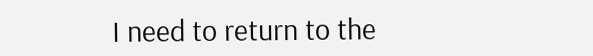I need to return to the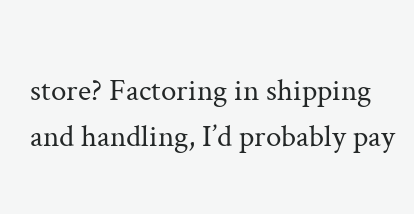store? Factoring in shipping and handling, I’d probably pay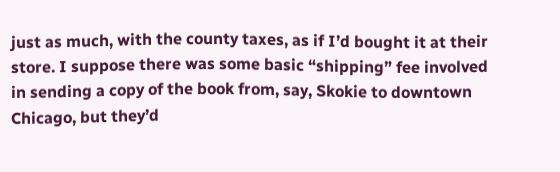just as much, with the county taxes, as if I’d bought it at their store. I suppose there was some basic “shipping” fee involved in sending a copy of the book from, say, Skokie to downtown Chicago, but they’d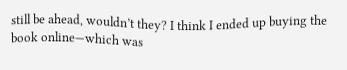still be ahead, wouldn’t they? I think I ended up buying the book online—which was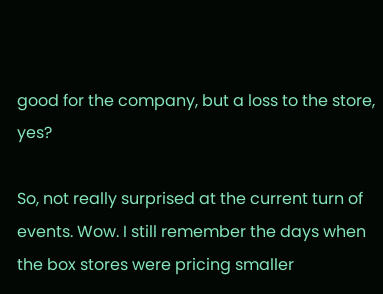good for the company, but a loss to the store, yes?

So, not really surprised at the current turn of events. Wow. I still remember the days when the box stores were pricing smaller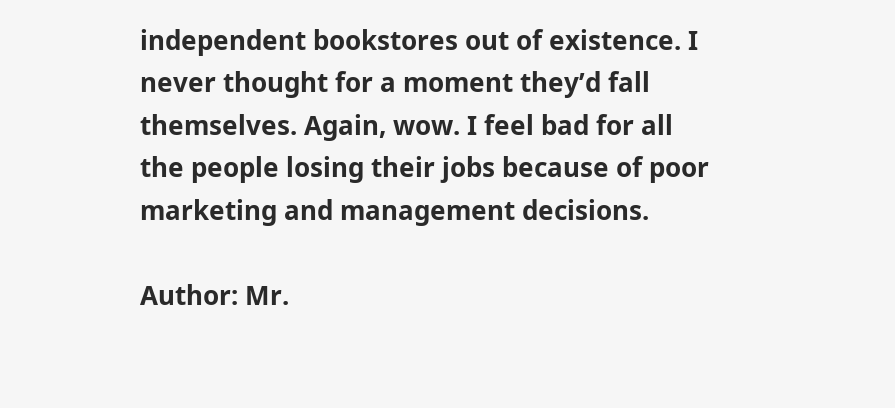independent bookstores out of existence. I never thought for a moment they’d fall themselves. Again, wow. I feel bad for all the people losing their jobs because of poor marketing and management decisions.

Author: Mr.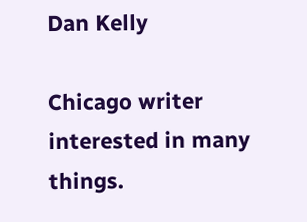Dan Kelly

Chicago writer interested in many things.